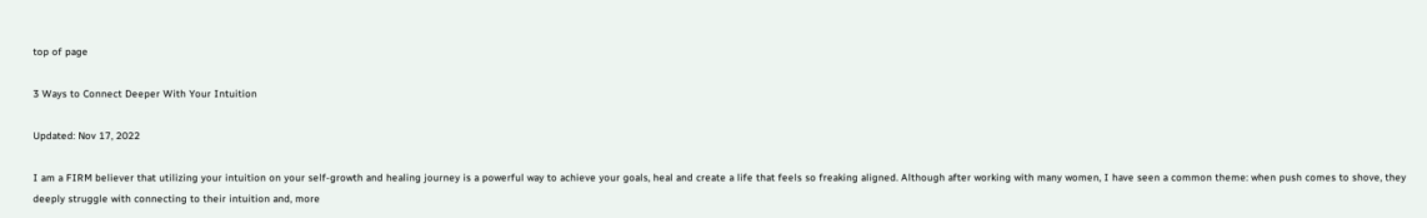top of page

3 Ways to Connect Deeper With Your Intuition

Updated: Nov 17, 2022

I am a FIRM believer that utilizing your intuition on your self-growth and healing journey is a powerful way to achieve your goals, heal and create a life that feels so freaking aligned. Although after working with many women, I have seen a common theme: when push comes to shove, they deeply struggle with connecting to their intuition and, more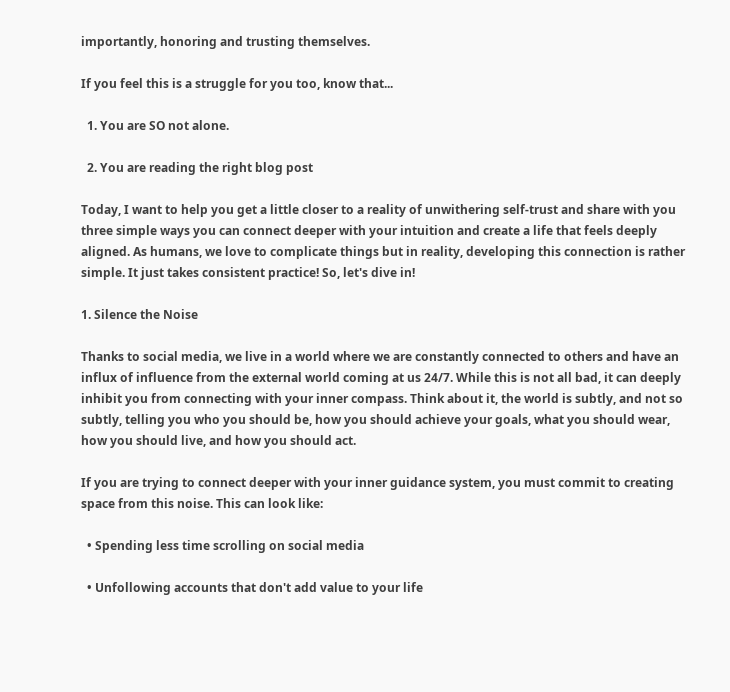importantly, honoring and trusting themselves.

If you feel this is a struggle for you too, know that...

  1. You are SO not alone.

  2. You are reading the right blog post

Today, I want to help you get a little closer to a reality of unwithering self-trust and share with you three simple ways you can connect deeper with your intuition and create a life that feels deeply aligned. As humans, we love to complicate things but in reality, developing this connection is rather simple. It just takes consistent practice! So, let's dive in!

1. Silence the Noise

Thanks to social media, we live in a world where we are constantly connected to others and have an influx of influence from the external world coming at us 24/7. While this is not all bad, it can deeply inhibit you from connecting with your inner compass. Think about it, the world is subtly, and not so subtly, telling you who you should be, how you should achieve your goals, what you should wear, how you should live, and how you should act.

If you are trying to connect deeper with your inner guidance system, you must commit to creating space from this noise. This can look like:

  • Spending less time scrolling on social media

  • Unfollowing accounts that don't add value to your life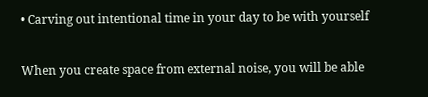• Carving out intentional time in your day to be with yourself

When you create space from external noise, you will be able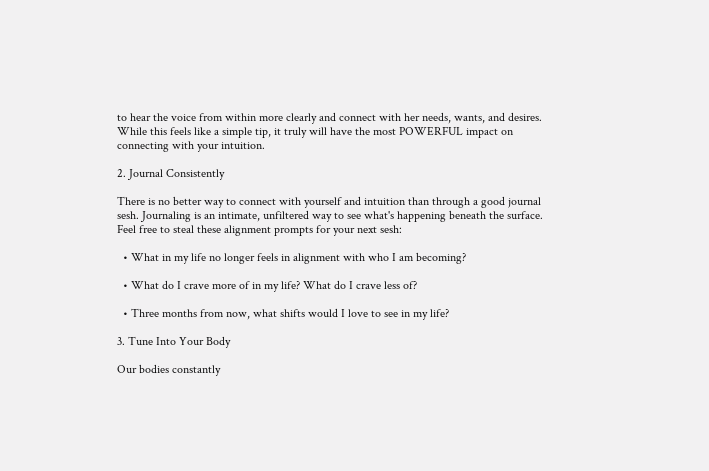to hear the voice from within more clearly and connect with her needs, wants, and desires. While this feels like a simple tip, it truly will have the most POWERFUL impact on connecting with your intuition.

2. Journal Consistently

There is no better way to connect with yourself and intuition than through a good journal sesh. Journaling is an intimate, unfiltered way to see what's happening beneath the surface. Feel free to steal these alignment prompts for your next sesh:

  • What in my life no longer feels in alignment with who I am becoming?

  • What do I crave more of in my life? What do I crave less of?

  • Three months from now, what shifts would I love to see in my life?

3. Tune Into Your Body

Our bodies constantly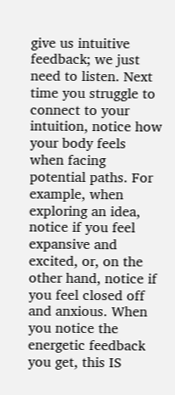give us intuitive feedback; we just need to listen. Next time you struggle to connect to your intuition, notice how your body feels when facing potential paths. For example, when exploring an idea, notice if you feel expansive and excited, or, on the other hand, notice if you feel closed off and anxious. When you notice the energetic feedback you get, this IS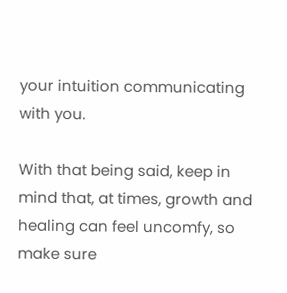your intuition communicating with you.

With that being said, keep in mind that, at times, growth and healing can feel uncomfy, so make sure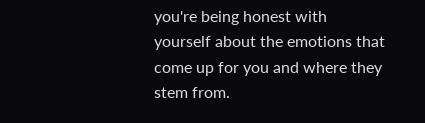you're being honest with yourself about the emotions that come up for you and where they stem from.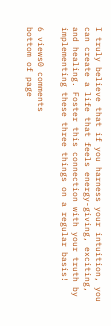I truly believe that if you harness your intuition, you can create a life that feels energy-giving, exciting, and healing. Foster this connection with your truth by implementing these three things on a regular basis!

6 views0 comments
bottom of page